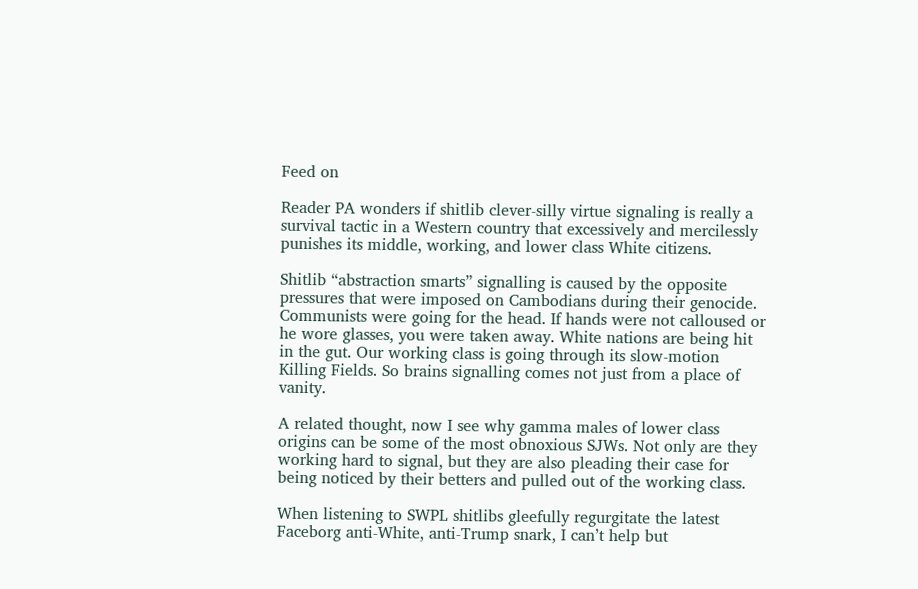Feed on

Reader PA wonders if shitlib clever-silly virtue signaling is really a survival tactic in a Western country that excessively and mercilessly punishes its middle, working, and lower class White citizens.

Shitlib “abstraction smarts” signalling is caused by the opposite pressures that were imposed on Cambodians during their genocide. Communists were going for the head. If hands were not calloused or he wore glasses, you were taken away. White nations are being hit in the gut. Our working class is going through its slow-motion Killing Fields. So brains signalling comes not just from a place of vanity.

A related thought, now I see why gamma males of lower class origins can be some of the most obnoxious SJWs. Not only are they working hard to signal, but they are also pleading their case for being noticed by their betters and pulled out of the working class.

When listening to SWPL shitlibs gleefully regurgitate the latest Faceborg anti-White, anti-Trump snark, I can’t help but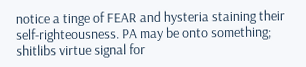notice a tinge of FEAR and hysteria staining their self-righteousness. PA may be onto something; shitlibs virtue signal for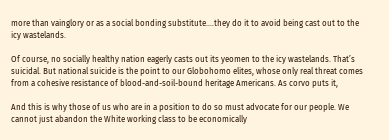more than vainglory or as a social bonding substitute….they do it to avoid being cast out to the icy wastelands.

Of course, no socially healthy nation eagerly casts out its yeomen to the icy wastelands. That’s suicidal. But national suicide is the point to our Globohomo elites, whose only real threat comes from a cohesive resistance of blood-and-soil-bound heritage Americans. As corvo puts it,

And this is why those of us who are in a position to do so must advocate for our people. We cannot just abandon the White working class to be economically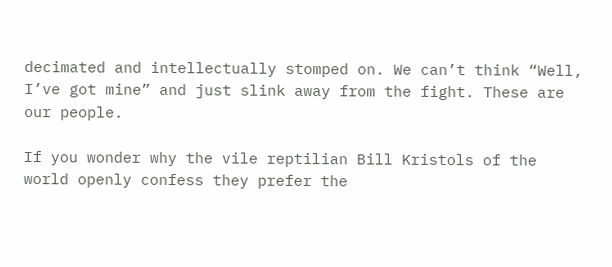decimated and intellectually stomped on. We can’t think “Well, I’ve got mine” and just slink away from the fight. These are our people.

If you wonder why the vile reptilian Bill Kristols of the world openly confess they prefer the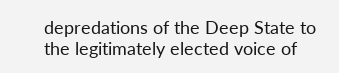depredations of the Deep State to the legitimately elected voice of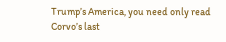Trump’s America, you need only read Corvo’s last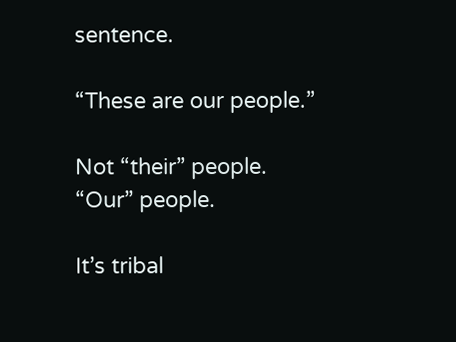sentence.

“These are our people.”

Not “their” people. “Our” people.

It’s tribal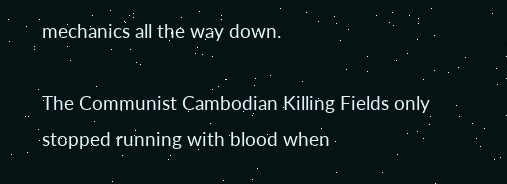mechanics all the way down.

The Communist Cambodian Killing Fields only stopped running with blood when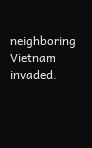neighboring Vietnam invaded.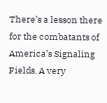There’s a lesson there for the combatants of America’s Signaling Fields. A very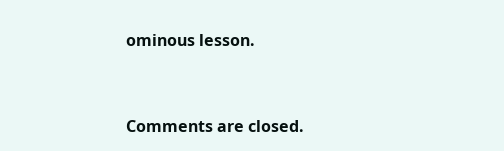ominous lesson.


Comments are closed.